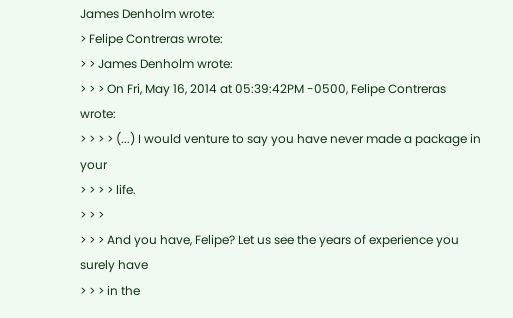James Denholm wrote:
> Felipe Contreras wrote:
> > James Denholm wrote:
> > > On Fri, May 16, 2014 at 05:39:42PM -0500, Felipe Contreras wrote:
> > > > (...) I would venture to say you have never made a package in your
> > > > life.
> > >
> > > And you have, Felipe? Let us see the years of experience you surely have
> > > in the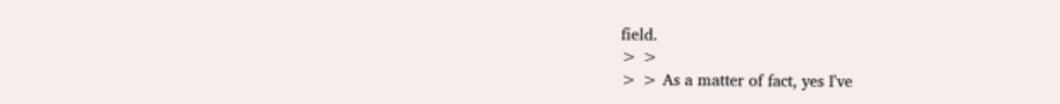field.
> >
> > As a matter of fact, yes I've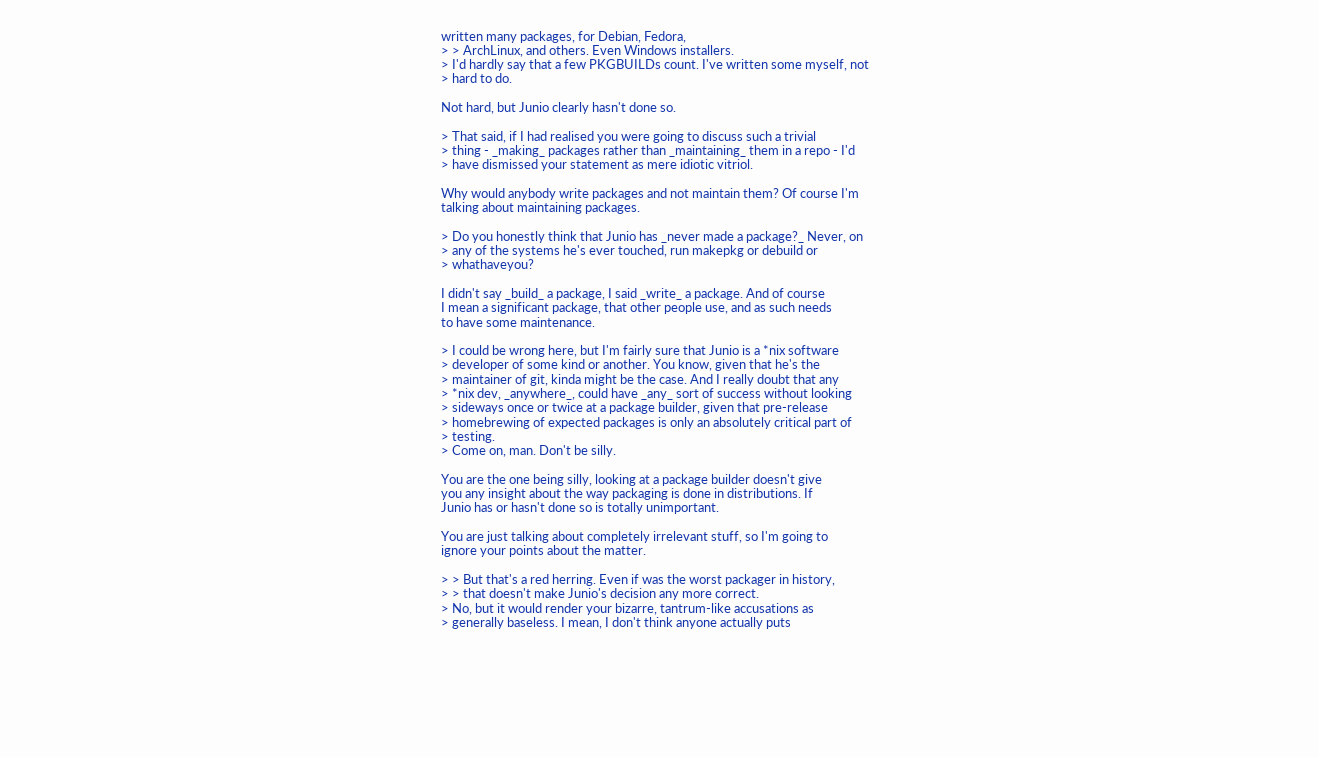written many packages, for Debian, Fedora,
> > ArchLinux, and others. Even Windows installers.
> I'd hardly say that a few PKGBUILDs count. I've written some myself, not
> hard to do.

Not hard, but Junio clearly hasn't done so.

> That said, if I had realised you were going to discuss such a trivial
> thing - _making_ packages rather than _maintaining_ them in a repo - I'd
> have dismissed your statement as mere idiotic vitriol.

Why would anybody write packages and not maintain them? Of course I'm
talking about maintaining packages.

> Do you honestly think that Junio has _never made a package?_ Never, on
> any of the systems he's ever touched, run makepkg or debuild or
> whathaveyou?

I didn't say _build_ a package, I said _write_ a package. And of course
I mean a significant package, that other people use, and as such needs
to have some maintenance.

> I could be wrong here, but I'm fairly sure that Junio is a *nix software
> developer of some kind or another. You know, given that he's the
> maintainer of git, kinda might be the case. And I really doubt that any
> *nix dev, _anywhere_, could have _any_ sort of success without looking
> sideways once or twice at a package builder, given that pre-release
> homebrewing of expected packages is only an absolutely critical part of
> testing.
> Come on, man. Don't be silly.

You are the one being silly, looking at a package builder doesn't give
you any insight about the way packaging is done in distributions. If
Junio has or hasn't done so is totally unimportant.

You are just talking about completely irrelevant stuff, so I'm going to
ignore your points about the matter.

> > But that's a red herring. Even if was the worst packager in history,
> > that doesn't make Junio's decision any more correct.
> No, but it would render your bizarre, tantrum-like accusations as
> generally baseless. I mean, I don't think anyone actually puts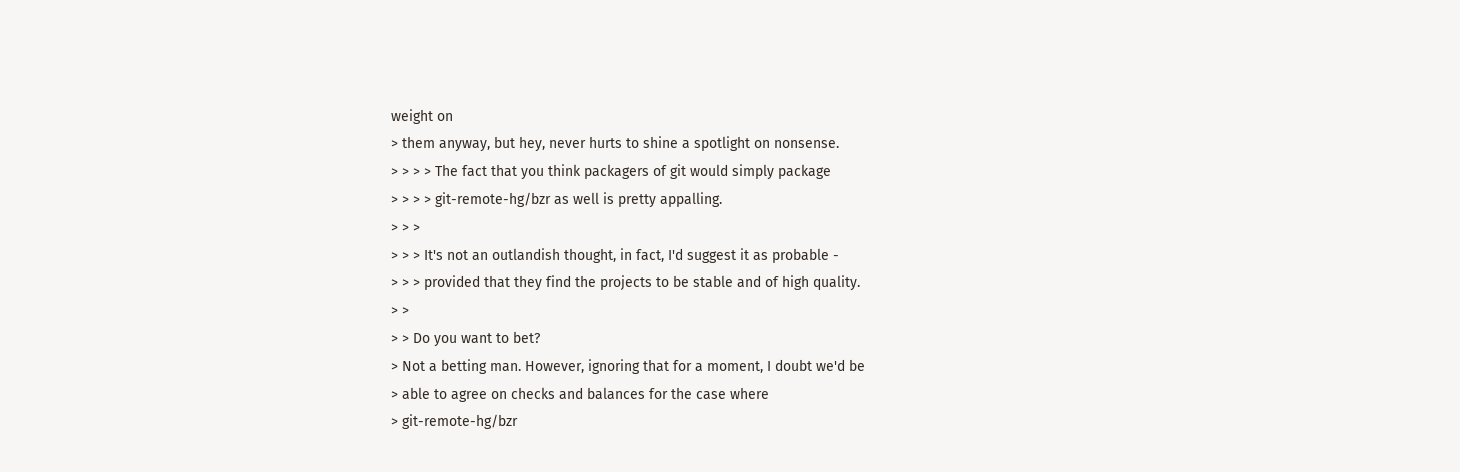weight on
> them anyway, but hey, never hurts to shine a spotlight on nonsense.
> > > > The fact that you think packagers of git would simply package
> > > > git-remote-hg/bzr as well is pretty appalling.
> > >
> > > It's not an outlandish thought, in fact, I'd suggest it as probable -
> > > provided that they find the projects to be stable and of high quality.
> >
> > Do you want to bet?
> Not a betting man. However, ignoring that for a moment, I doubt we'd be
> able to agree on checks and balances for the case where
> git-remote-hg/bzr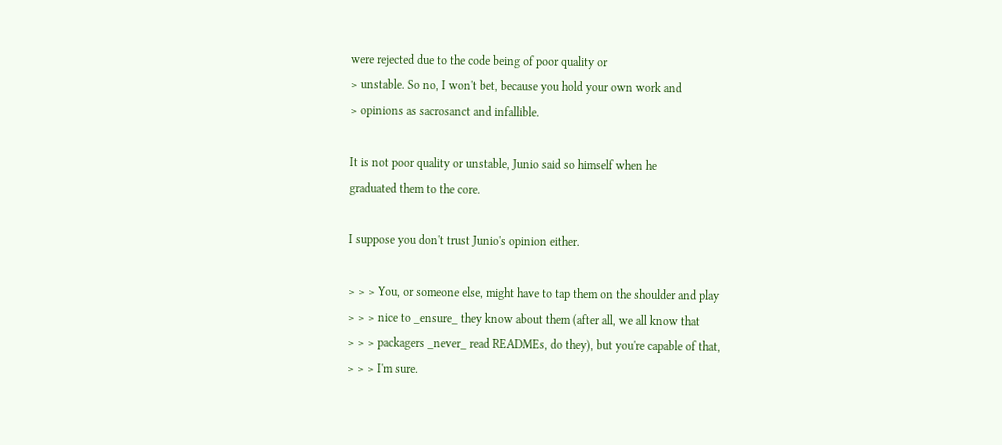were rejected due to the code being of poor quality or
> unstable. So no, I won't bet, because you hold your own work and
> opinions as sacrosanct and infallible.

It is not poor quality or unstable, Junio said so himself when he
graduated them to the core.

I suppose you don't trust Junio's opinion either.

> > > You, or someone else, might have to tap them on the shoulder and play
> > > nice to _ensure_ they know about them (after all, we all know that
> > > packagers _never_ read READMEs, do they), but you're capable of that,
> > > I'm sure.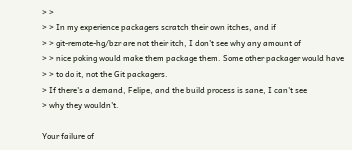> >
> > In my experience packagers scratch their own itches, and if
> > git-remote-hg/bzr are not their itch, I don't see why any amount of
> > nice poking would make them package them. Some other packager would have
> > to do it, not the Git packagers.
> If there's a demand, Felipe, and the build process is sane, I can't see
> why they wouldn't.

Your failure of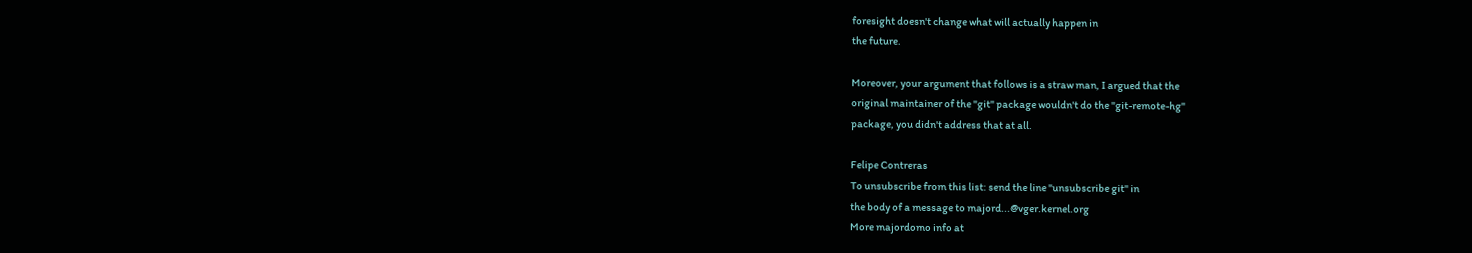foresight doesn't change what will actually happen in
the future.

Moreover, your argument that follows is a straw man, I argued that the
original maintainer of the "git" package wouldn't do the "git-remote-hg"
package, you didn't address that at all.

Felipe Contreras
To unsubscribe from this list: send the line "unsubscribe git" in
the body of a message to majord...@vger.kernel.org
More majordomo info at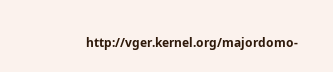http://vger.kernel.org/majordomo-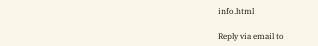info.html

Reply via email to